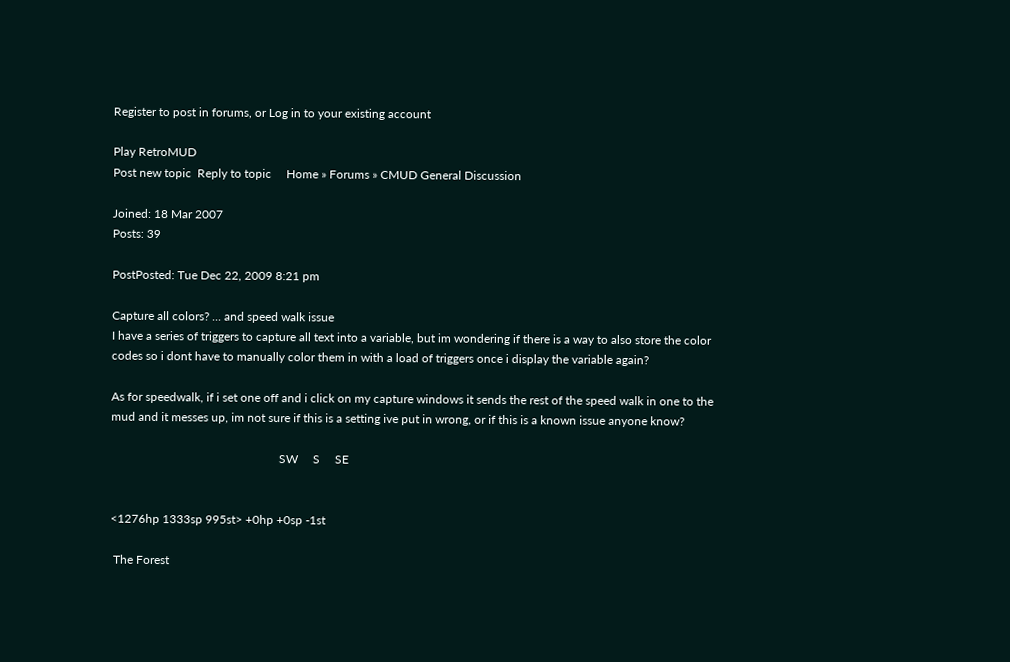Register to post in forums, or Log in to your existing account

Play RetroMUD
Post new topic  Reply to topic     Home » Forums » CMUD General Discussion

Joined: 18 Mar 2007
Posts: 39

PostPosted: Tue Dec 22, 2009 8:21 pm

Capture all colors? ... and speed walk issue
I have a series of triggers to capture all text into a variable, but im wondering if there is a way to also store the color codes so i dont have to manually color them in with a load of triggers once i display the variable again?

As for speedwalk, if i set one off and i click on my capture windows it sends the rest of the speed walk in one to the mud and it messes up, im not sure if this is a setting ive put in wrong, or if this is a known issue anyone know?

                                                        SW     S     SE


<1276hp 1333sp 995st> +0hp +0sp -1st

 The Forest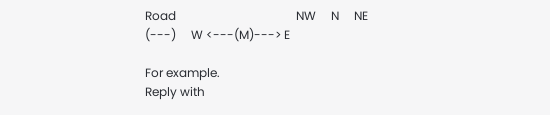Road                                        NW     N     NE
(---)     W <---(M)---> E

For example.
Reply with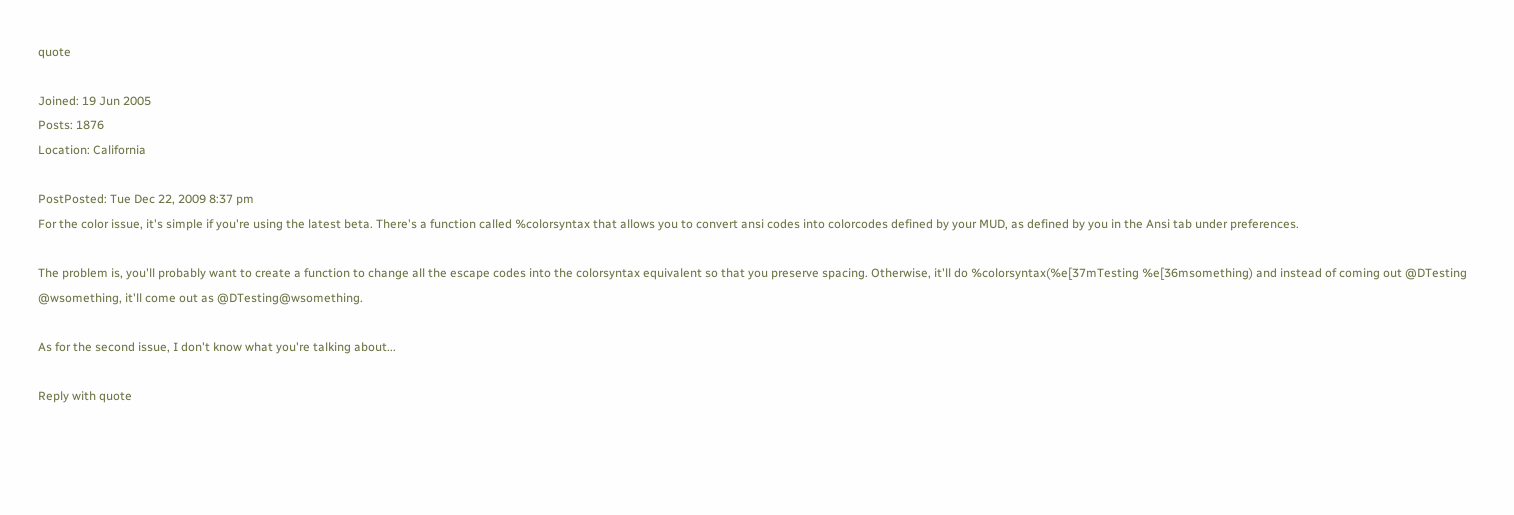quote

Joined: 19 Jun 2005
Posts: 1876
Location: California

PostPosted: Tue Dec 22, 2009 8:37 pm
For the color issue, it's simple if you're using the latest beta. There's a function called %colorsyntax that allows you to convert ansi codes into colorcodes defined by your MUD, as defined by you in the Ansi tab under preferences.

The problem is, you'll probably want to create a function to change all the escape codes into the colorsyntax equivalent so that you preserve spacing. Otherwise, it'll do %colorsyntax(%e[37mTesting %e[36msomething) and instead of coming out @DTesting @wsomething, it'll come out as @DTesting@wsomething.

As for the second issue, I don't know what you're talking about...

Reply with quote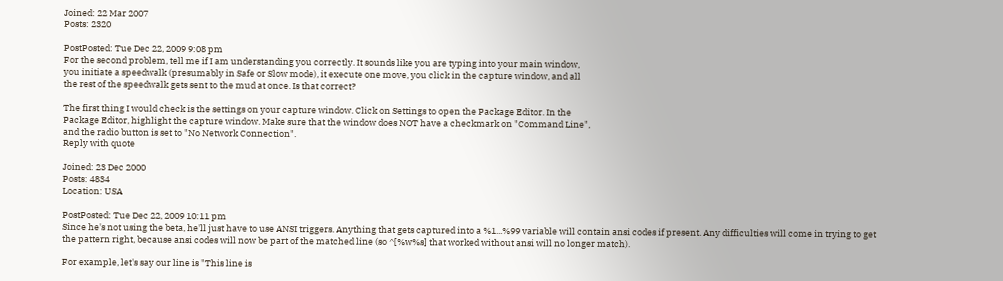Joined: 22 Mar 2007
Posts: 2320

PostPosted: Tue Dec 22, 2009 9:08 pm
For the second problem, tell me if I am understanding you correctly. It sounds like you are typing into your main window,
you initiate a speedwalk (presumably in Safe or Slow mode), it execute one move, you click in the capture window, and all
the rest of the speedwalk gets sent to the mud at once. Is that correct?

The first thing I would check is the settings on your capture window. Click on Settings to open the Package Editor. In the
Package Editor, highlight the capture window. Make sure that the window does NOT have a checkmark on "Command Line",
and the radio button is set to "No Network Connection".
Reply with quote

Joined: 23 Dec 2000
Posts: 4834
Location: USA

PostPosted: Tue Dec 22, 2009 10:11 pm
Since he's not using the beta, he'll just have to use ANSI triggers. Anything that gets captured into a %1...%99 variable will contain ansi codes if present. Any difficulties will come in trying to get the pattern right, because ansi codes will now be part of the matched line (so ^[%w%s] that worked without ansi will no longer match).

For example, let's say our line is "This line is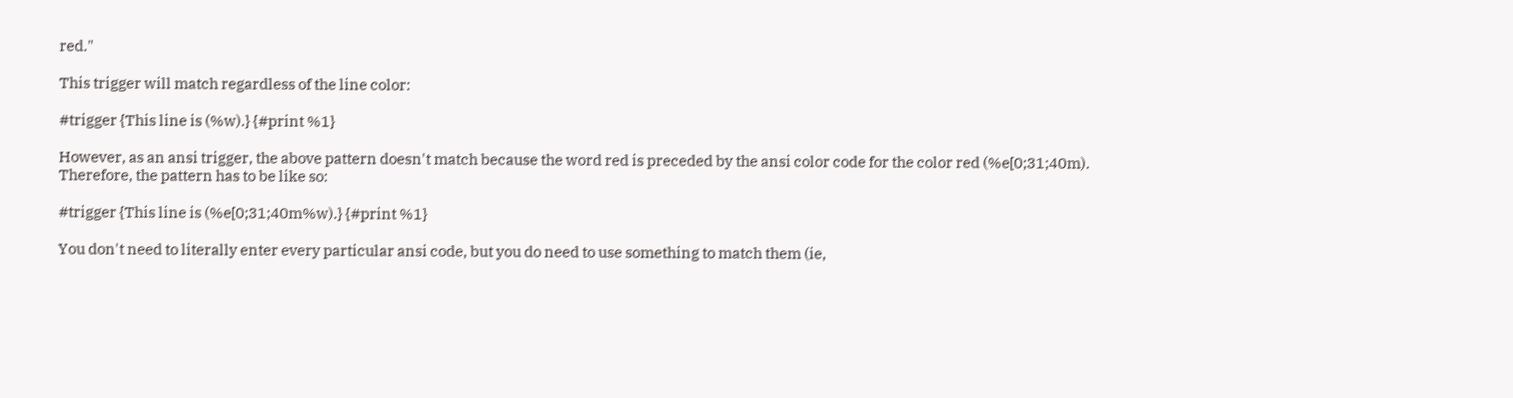red."

This trigger will match regardless of the line color:

#trigger {This line is (%w).} {#print %1}

However, as an ansi trigger, the above pattern doesn't match because the word red is preceded by the ansi color code for the color red (%e[0;31;40m). Therefore, the pattern has to be like so:

#trigger {This line is (%e[0;31;40m%w).} {#print %1}

You don't need to literally enter every particular ansi code, but you do need to use something to match them (ie,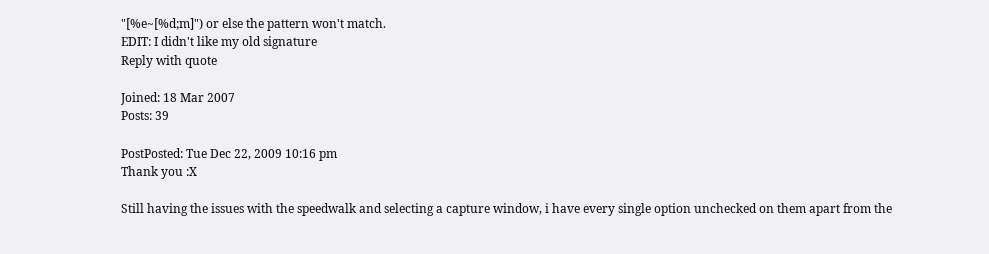"[%e~[%d;m]") or else the pattern won't match.
EDIT: I didn't like my old signature
Reply with quote

Joined: 18 Mar 2007
Posts: 39

PostPosted: Tue Dec 22, 2009 10:16 pm
Thank you :X

Still having the issues with the speedwalk and selecting a capture window, i have every single option unchecked on them apart from the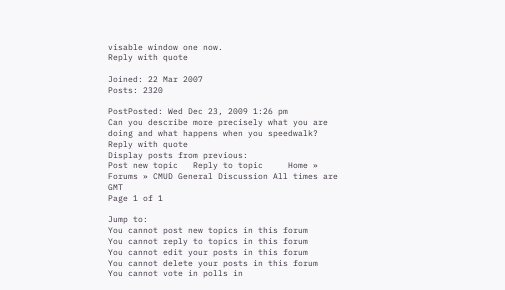visable window one now.
Reply with quote

Joined: 22 Mar 2007
Posts: 2320

PostPosted: Wed Dec 23, 2009 1:26 pm
Can you describe more precisely what you are doing and what happens when you speedwalk?
Reply with quote
Display posts from previous:
Post new topic   Reply to topic     Home » Forums » CMUD General Discussion All times are GMT
Page 1 of 1

Jump to:
You cannot post new topics in this forum
You cannot reply to topics in this forum
You cannot edit your posts in this forum
You cannot delete your posts in this forum
You cannot vote in polls in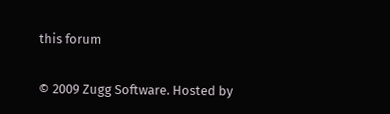this forum

© 2009 Zugg Software. Hosted by